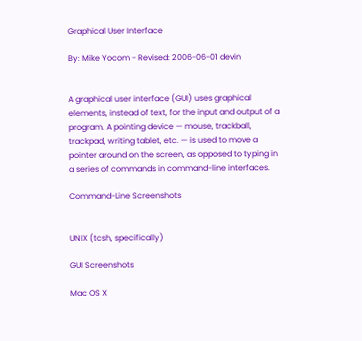Graphical User Interface

By: Mike Yocom - Revised: 2006-06-01 devin


A graphical user interface (GUI) uses graphical elements, instead of text, for the input and output of a program. A pointing device — mouse, trackball, trackpad, writing tablet, etc. — is used to move a pointer around on the screen, as opposed to typing in a series of commands in command-line interfaces.

Command-Line Screenshots


UNIX (tcsh, specifically)

GUI Screenshots

Mac OS X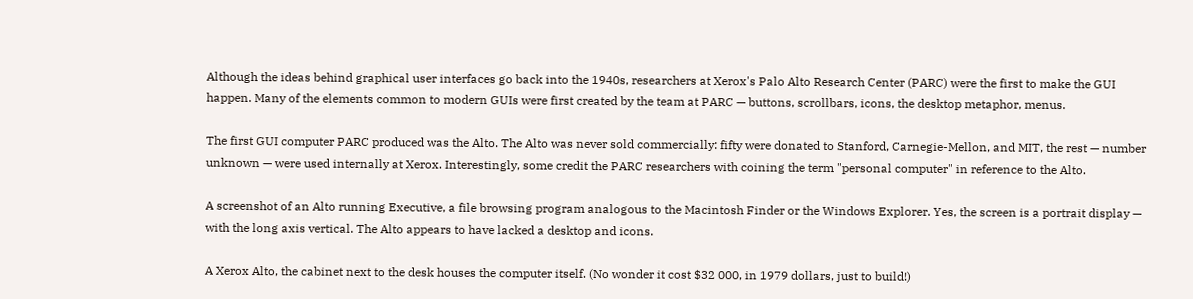Although the ideas behind graphical user interfaces go back into the 1940s, researchers at Xerox's Palo Alto Research Center (PARC) were the first to make the GUI happen. Many of the elements common to modern GUIs were first created by the team at PARC — buttons, scrollbars, icons, the desktop metaphor, menus.

The first GUI computer PARC produced was the Alto. The Alto was never sold commercially: fifty were donated to Stanford, Carnegie-Mellon, and MIT, the rest — number unknown — were used internally at Xerox. Interestingly, some credit the PARC researchers with coining the term "personal computer" in reference to the Alto.

A screenshot of an Alto running Executive, a file browsing program analogous to the Macintosh Finder or the Windows Explorer. Yes, the screen is a portrait display — with the long axis vertical. The Alto appears to have lacked a desktop and icons.

A Xerox Alto, the cabinet next to the desk houses the computer itself. (No wonder it cost $32 000, in 1979 dollars, just to build!)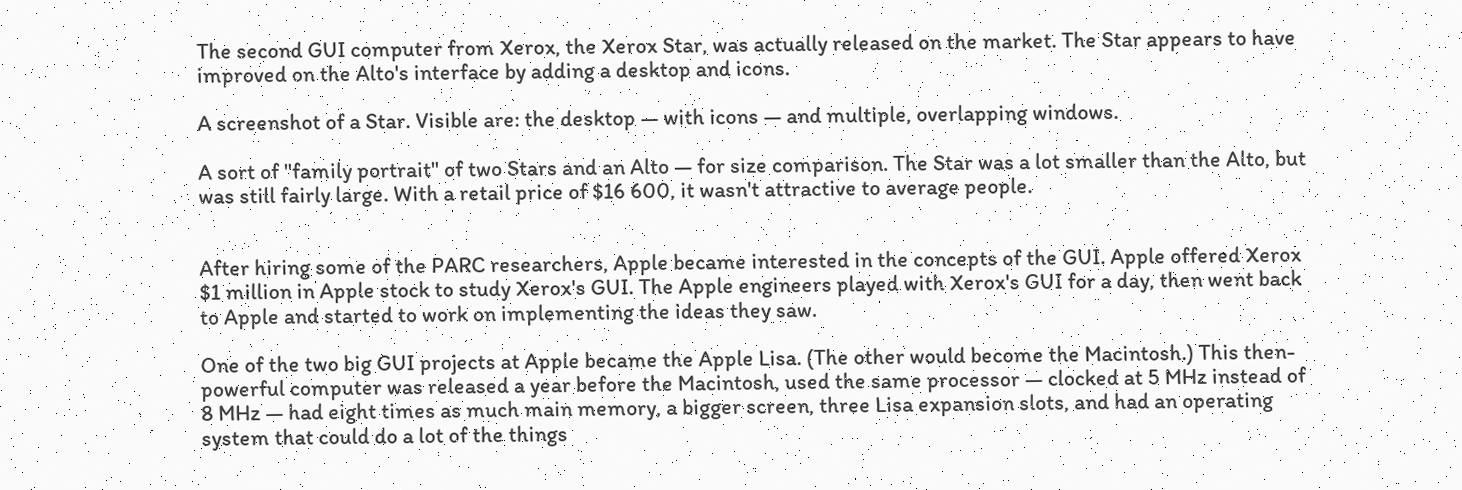The second GUI computer from Xerox, the Xerox Star, was actually released on the market. The Star appears to have improved on the Alto's interface by adding a desktop and icons.

A screenshot of a Star. Visible are: the desktop — with icons — and multiple, overlapping windows.

A sort of "family portrait" of two Stars and an Alto — for size comparison. The Star was a lot smaller than the Alto, but was still fairly large. With a retail price of $16 600, it wasn't attractive to average people.


After hiring some of the PARC researchers, Apple became interested in the concepts of the GUI. Apple offered Xerox $1 million in Apple stock to study Xerox's GUI. The Apple engineers played with Xerox's GUI for a day, then went back to Apple and started to work on implementing the ideas they saw.

One of the two big GUI projects at Apple became the Apple Lisa. (The other would become the Macintosh.) This then-powerful computer was released a year before the Macintosh, used the same processor — clocked at 5 MHz instead of 8 MHz — had eight times as much main memory, a bigger screen, three Lisa expansion slots, and had an operating system that could do a lot of the things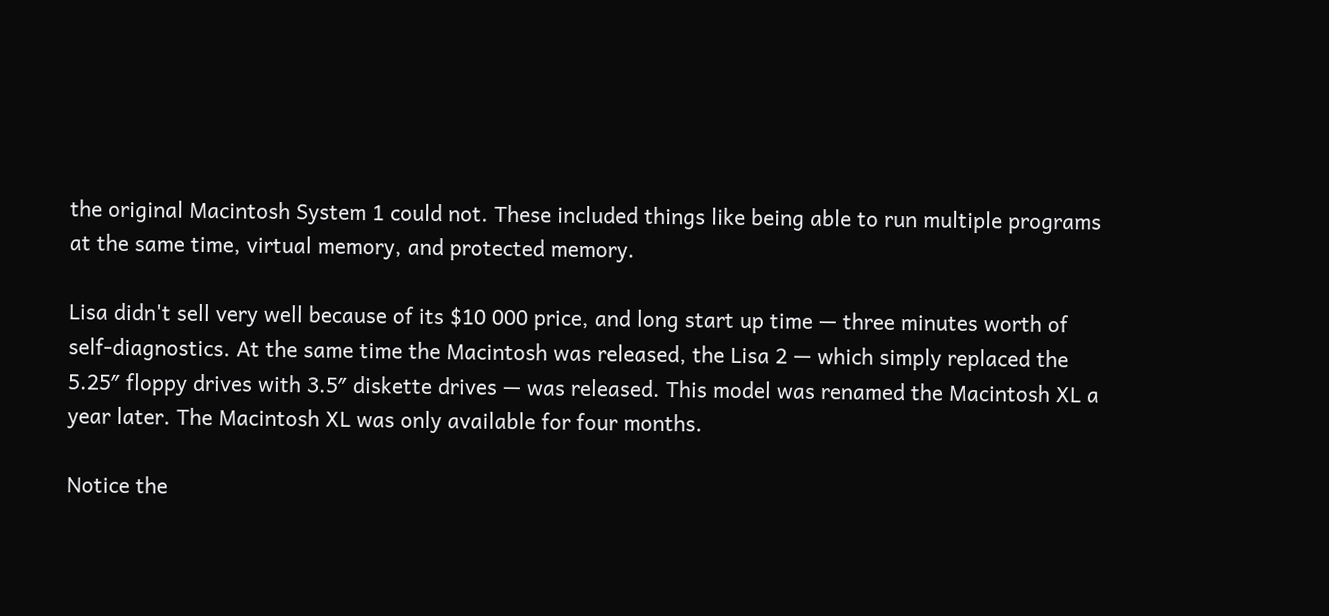the original Macintosh System 1 could not. These included things like being able to run multiple programs at the same time, virtual memory, and protected memory.

Lisa didn't sell very well because of its $10 000 price, and long start up time — three minutes worth of self-diagnostics. At the same time the Macintosh was released, the Lisa 2 — which simply replaced the 5.25″ floppy drives with 3.5″ diskette drives — was released. This model was renamed the Macintosh XL a year later. The Macintosh XL was only available for four months.

Notice the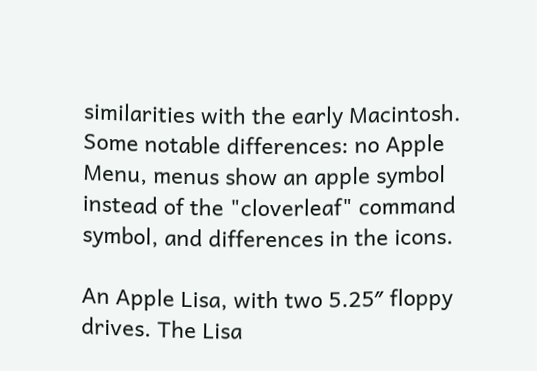similarities with the early Macintosh. Some notable differences: no Apple Menu, menus show an apple symbol instead of the "cloverleaf" command symbol, and differences in the icons.

An Apple Lisa, with two 5.25″ floppy drives. The Lisa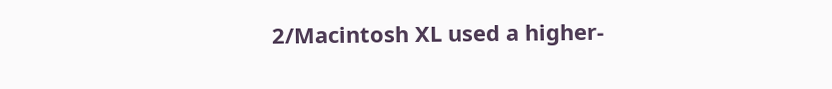2/Macintosh XL used a higher-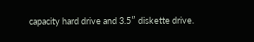capacity hard drive and 3.5″ diskette drive.